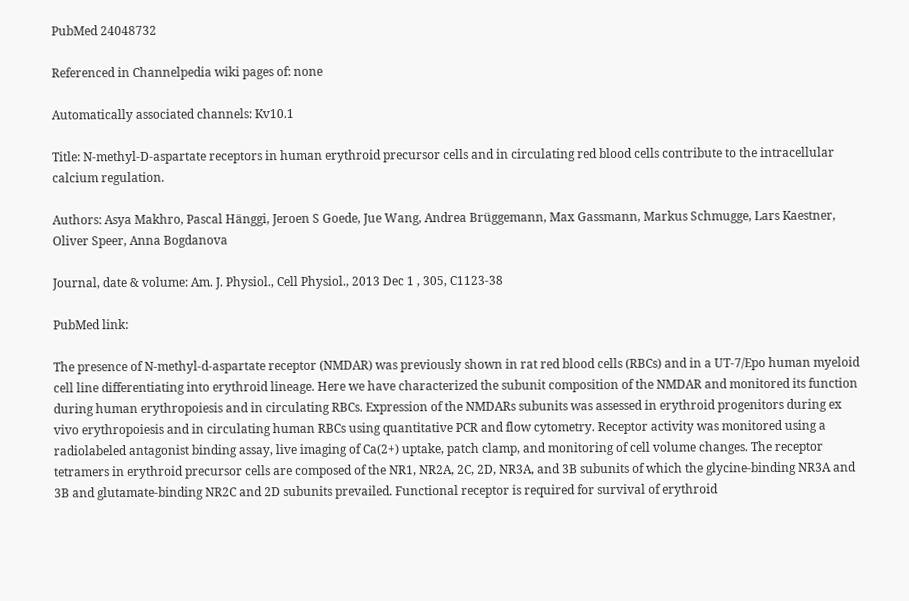PubMed 24048732

Referenced in Channelpedia wiki pages of: none

Automatically associated channels: Kv10.1

Title: N-methyl-D-aspartate receptors in human erythroid precursor cells and in circulating red blood cells contribute to the intracellular calcium regulation.

Authors: Asya Makhro, Pascal Hänggi, Jeroen S Goede, Jue Wang, Andrea Brüggemann, Max Gassmann, Markus Schmugge, Lars Kaestner, Oliver Speer, Anna Bogdanova

Journal, date & volume: Am. J. Physiol., Cell Physiol., 2013 Dec 1 , 305, C1123-38

PubMed link:

The presence of N-methyl-d-aspartate receptor (NMDAR) was previously shown in rat red blood cells (RBCs) and in a UT-7/Epo human myeloid cell line differentiating into erythroid lineage. Here we have characterized the subunit composition of the NMDAR and monitored its function during human erythropoiesis and in circulating RBCs. Expression of the NMDARs subunits was assessed in erythroid progenitors during ex vivo erythropoiesis and in circulating human RBCs using quantitative PCR and flow cytometry. Receptor activity was monitored using a radiolabeled antagonist binding assay, live imaging of Ca(2+) uptake, patch clamp, and monitoring of cell volume changes. The receptor tetramers in erythroid precursor cells are composed of the NR1, NR2A, 2C, 2D, NR3A, and 3B subunits of which the glycine-binding NR3A and 3B and glutamate-binding NR2C and 2D subunits prevailed. Functional receptor is required for survival of erythroid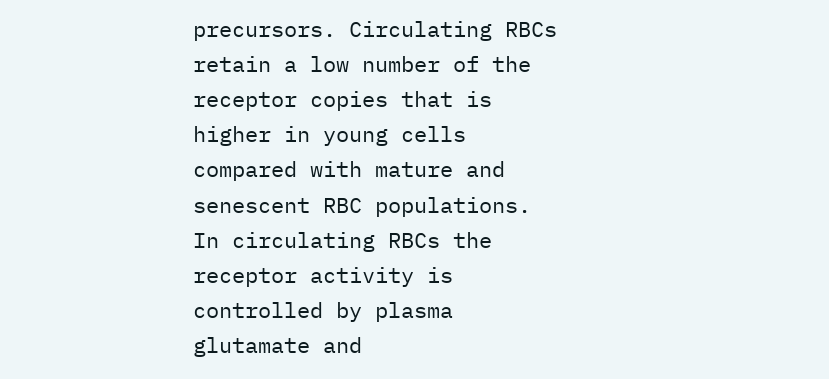precursors. Circulating RBCs retain a low number of the receptor copies that is higher in young cells compared with mature and senescent RBC populations. In circulating RBCs the receptor activity is controlled by plasma glutamate and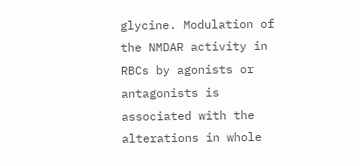glycine. Modulation of the NMDAR activity in RBCs by agonists or antagonists is associated with the alterations in whole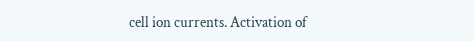cell ion currents. Activation of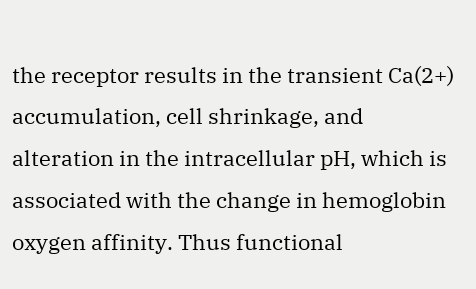the receptor results in the transient Ca(2+) accumulation, cell shrinkage, and alteration in the intracellular pH, which is associated with the change in hemoglobin oxygen affinity. Thus functional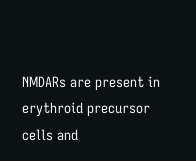NMDARs are present in erythroid precursor cells and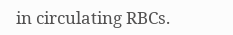in circulating RBCs.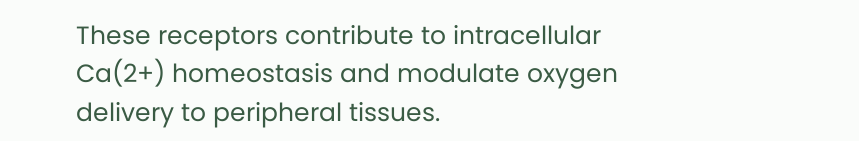These receptors contribute to intracellular Ca(2+) homeostasis and modulate oxygen delivery to peripheral tissues.